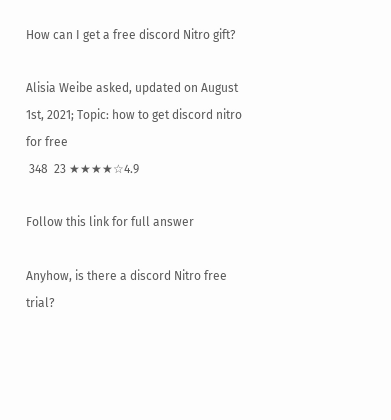How can I get a free discord Nitro gift?

Alisia Weibe asked, updated on August 1st, 2021; Topic: how to get discord nitro for free
 348  23 ★★★★☆4.9

Follow this link for full answer

Anyhow, is there a discord Nitro free trial?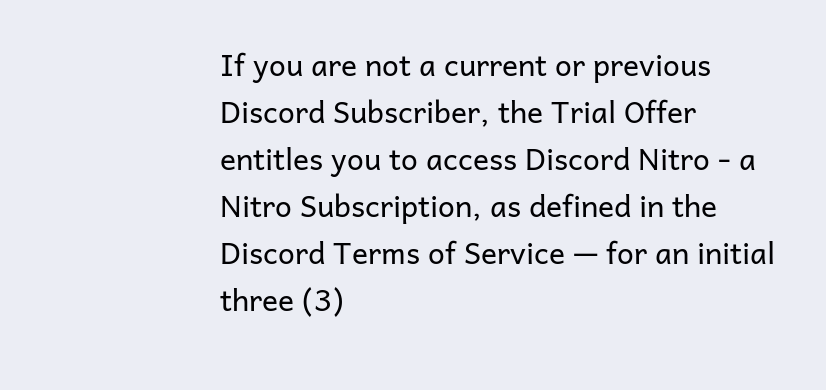If you are not a current or previous Discord Subscriber, the Trial Offer entitles you to access Discord Nitro - a Nitro Subscription, as defined in the Discord Terms of Service — for an initial three (3)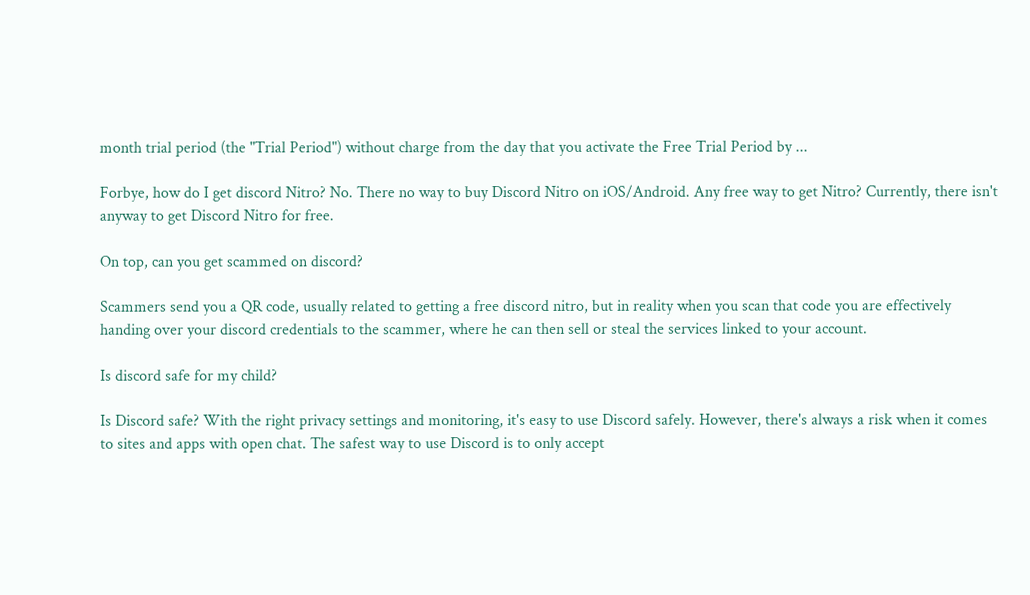month trial period (the "Trial Period") without charge from the day that you activate the Free Trial Period by ...

Forbye, how do I get discord Nitro? No. There no way to buy Discord Nitro on iOS/Android. Any free way to get Nitro? Currently, there isn't anyway to get Discord Nitro for free.

On top, can you get scammed on discord?

Scammers send you a QR code, usually related to getting a free discord nitro, but in reality when you scan that code you are effectively handing over your discord credentials to the scammer, where he can then sell or steal the services linked to your account.

Is discord safe for my child?

Is Discord safe? With the right privacy settings and monitoring, it's easy to use Discord safely. However, there's always a risk when it comes to sites and apps with open chat. The safest way to use Discord is to only accept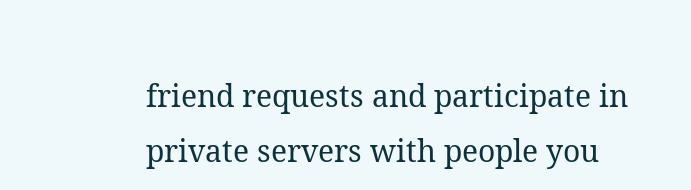friend requests and participate in private servers with people you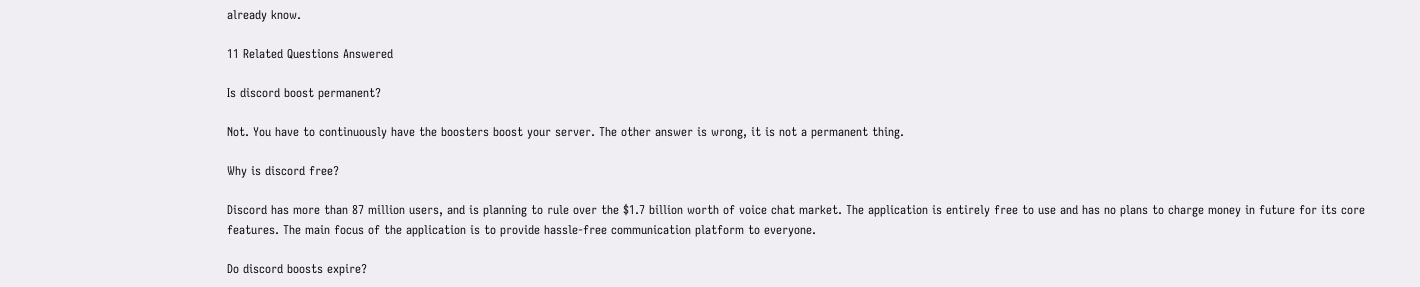already know.

11 Related Questions Answered

Is discord boost permanent?

Not. You have to continuously have the boosters boost your server. The other answer is wrong, it is not a permanent thing.

Why is discord free?

Discord has more than 87 million users, and is planning to rule over the $1.7 billion worth of voice chat market. The application is entirely free to use and has no plans to charge money in future for its core features. The main focus of the application is to provide hassle-free communication platform to everyone.

Do discord boosts expire?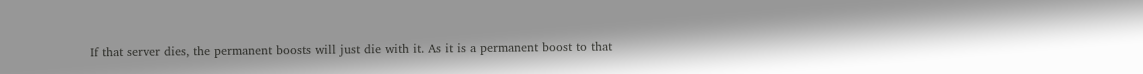If that server dies, the permanent boosts will just die with it. As it is a permanent boost to that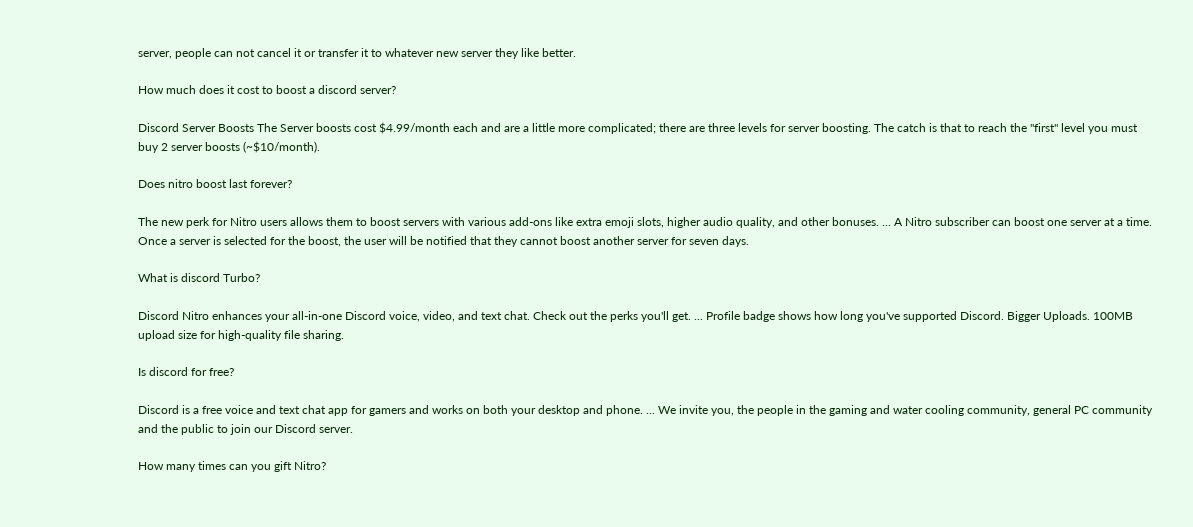server, people can not cancel it or transfer it to whatever new server they like better.

How much does it cost to boost a discord server?

Discord Server Boosts The Server boosts cost $4.99/month each and are a little more complicated; there are three levels for server boosting. The catch is that to reach the "first" level you must buy 2 server boosts (~$10/month).

Does nitro boost last forever?

The new perk for Nitro users allows them to boost servers with various add-ons like extra emoji slots, higher audio quality, and other bonuses. ... A Nitro subscriber can boost one server at a time. Once a server is selected for the boost, the user will be notified that they cannot boost another server for seven days.

What is discord Turbo?

Discord Nitro enhances your all-in-one Discord voice, video, and text chat. Check out the perks you'll get. ... Profile badge shows how long you've supported Discord. Bigger Uploads. 100MB upload size for high-quality file sharing.

Is discord for free?

Discord is a free voice and text chat app for gamers and works on both your desktop and phone. ... We invite you, the people in the gaming and water cooling community, general PC community and the public to join our Discord server.

How many times can you gift Nitro?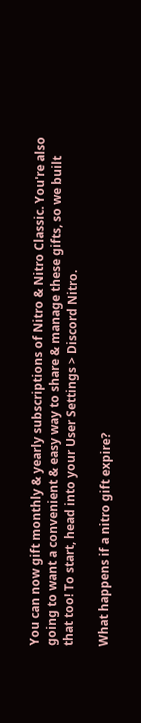You can now gift monthly & yearly subscriptions of Nitro & Nitro Classic. You're also going to want a convenient & easy way to share & manage these gifts, so we built that too! To start, head into your User Settings > Discord Nitro.

What happens if a nitro gift expire?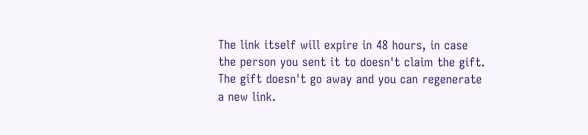The link itself will expire in 48 hours, in case the person you sent it to doesn't claim the gift. The gift doesn't go away and you can regenerate a new link.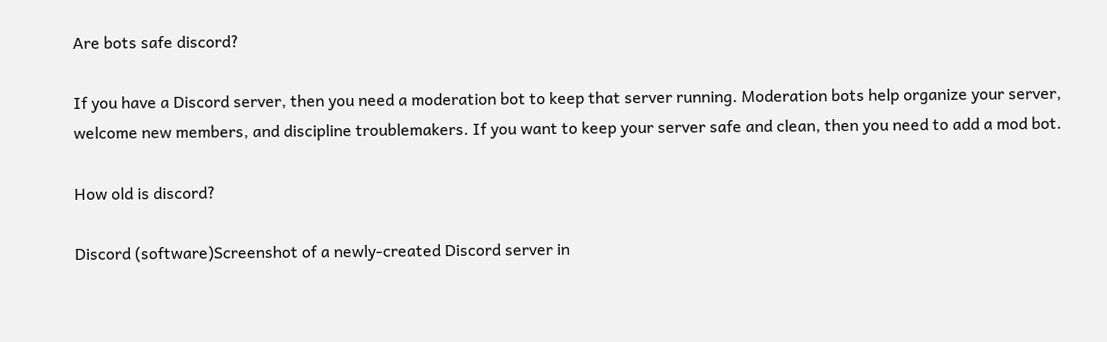Are bots safe discord?

If you have a Discord server, then you need a moderation bot to keep that server running. Moderation bots help organize your server, welcome new members, and discipline troublemakers. If you want to keep your server safe and clean, then you need to add a mod bot.

How old is discord?

Discord (software)Screenshot of a newly-created Discord server in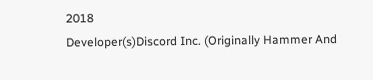2018
Developer(s)Discord Inc. (Originally Hammer And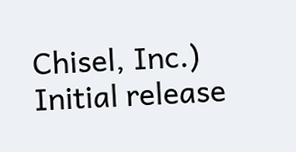Chisel, Inc.)
Initial release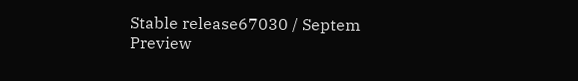Stable release67030 / Septem
Preview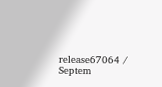release67064 / Septem